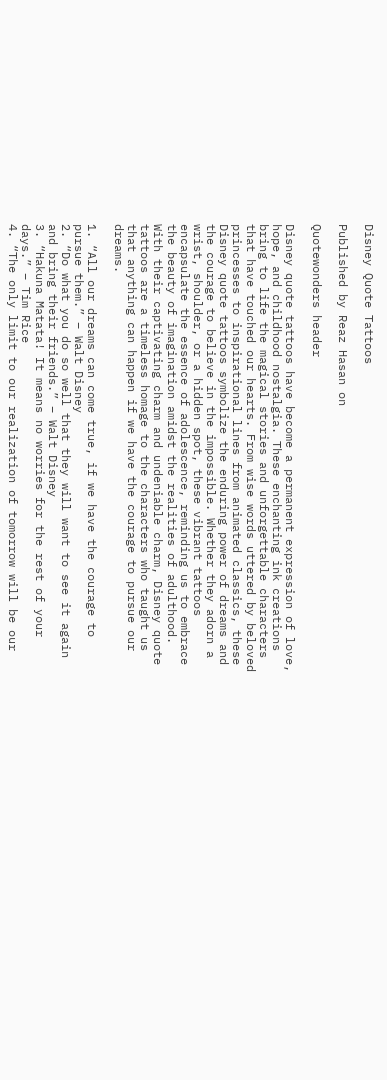Disney Quote Tattoos

Published by Reaz Hasan on

Quotewonders header

Disney quote tattoos have become a permanent expression of love, hope, and childhood nostalgia. These enchanting ink creations bring to life the magical stories and unforgettable characters that have touched our hearts. From wise words uttered by beloved princesses to inspirational lines from animated classics, these Disney quote tattoos symbolize the enduring power of dreams and the courage to believe in the impossible. Whether they adorn a wrist, shoulder, or a hidden spot, these vibrant tattoos encapsulate the essence of adolescence, reminding us to embrace the beauty of imagination amidst the realities of adulthood. With their captivating charm and undeniable charm, Disney quote tattoos are a timeless homage to the characters who taught us that anything can happen if we have the courage to pursue our dreams.

1. “All our dreams can come true, if we have the courage to pursue them.” – Walt Disney
2. “Do what you do so well that they will want to see it again and bring their friends.” – Walt Disney
3. “Hakuna Matata! It means no worries for the rest of your days.” – Tim Rice
4. “The only limit to our realization of tomorrow will be our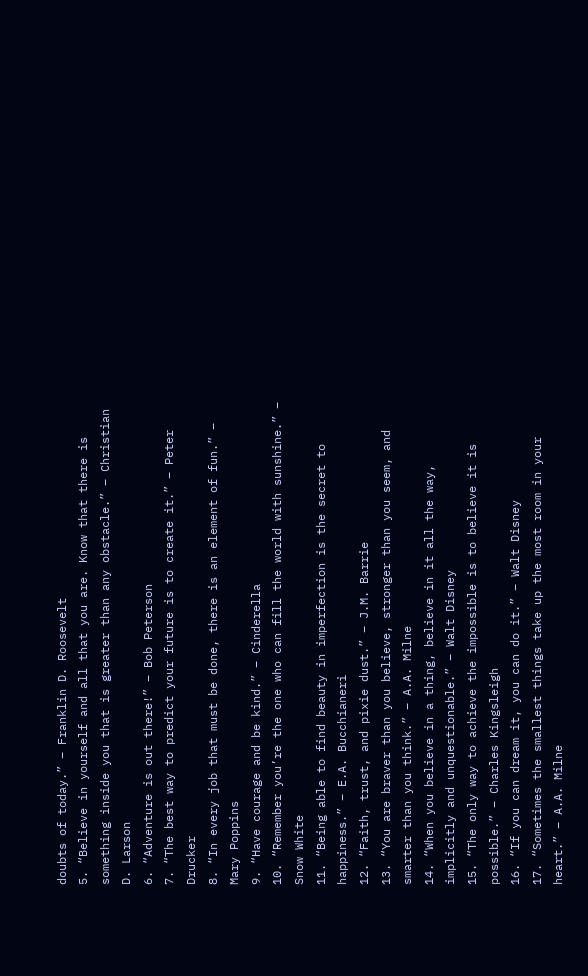doubts of today.” – Franklin D. Roosevelt
5. “Believe in yourself and all that you are. Know that there is something inside you that is greater than any obstacle.” – Christian D. Larson
6. “Adventure is out there!” – Bob Peterson
7. “The best way to predict your future is to create it.” – Peter Drucker
8. “In every job that must be done, there is an element of fun.” – Mary Poppins
9. “Have courage and be kind.” – Cinderella
10. “Remember you’re the one who can fill the world with sunshine.” – Snow White
11. “Being able to find beauty in imperfection is the secret to happiness.” – E.A. Bucchianeri
12. “Faith, trust, and pixie dust.” – J.M. Barrie
13. “You are braver than you believe, stronger than you seem, and smarter than you think.” – A.A. Milne
14. “When you believe in a thing, believe in it all the way, implicitly and unquestionable.” – Walt Disney
15. “The only way to achieve the impossible is to believe it is possible.” – Charles Kingsleigh
16. “If you can dream it, you can do it.” – Walt Disney
17. “Sometimes the smallest things take up the most room in your heart.” – A.A. Milne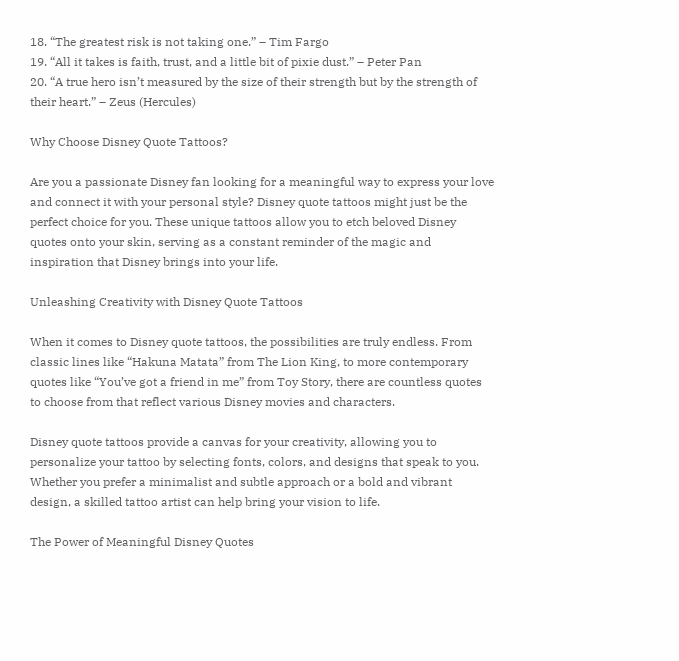18. “The greatest risk is not taking one.” – Tim Fargo
19. “All it takes is faith, trust, and a little bit of pixie dust.” – Peter Pan
20. “A true hero isn’t measured by the size of their strength but by the strength of their heart.” – Zeus (Hercules)

Why Choose Disney Quote Tattoos?

Are you a passionate Disney fan looking for a meaningful way to express your love and connect it with your personal style? Disney quote tattoos might just be the perfect choice for you. These unique tattoos allow you to etch beloved Disney quotes onto your skin, serving as a constant reminder of the magic and inspiration that Disney brings into your life.

Unleashing Creativity with Disney Quote Tattoos

When it comes to Disney quote tattoos, the possibilities are truly endless. From classic lines like “Hakuna Matata” from The Lion King, to more contemporary quotes like “You’ve got a friend in me” from Toy Story, there are countless quotes to choose from that reflect various Disney movies and characters.

Disney quote tattoos provide a canvas for your creativity, allowing you to personalize your tattoo by selecting fonts, colors, and designs that speak to you. Whether you prefer a minimalist and subtle approach or a bold and vibrant design, a skilled tattoo artist can help bring your vision to life.

The Power of Meaningful Disney Quotes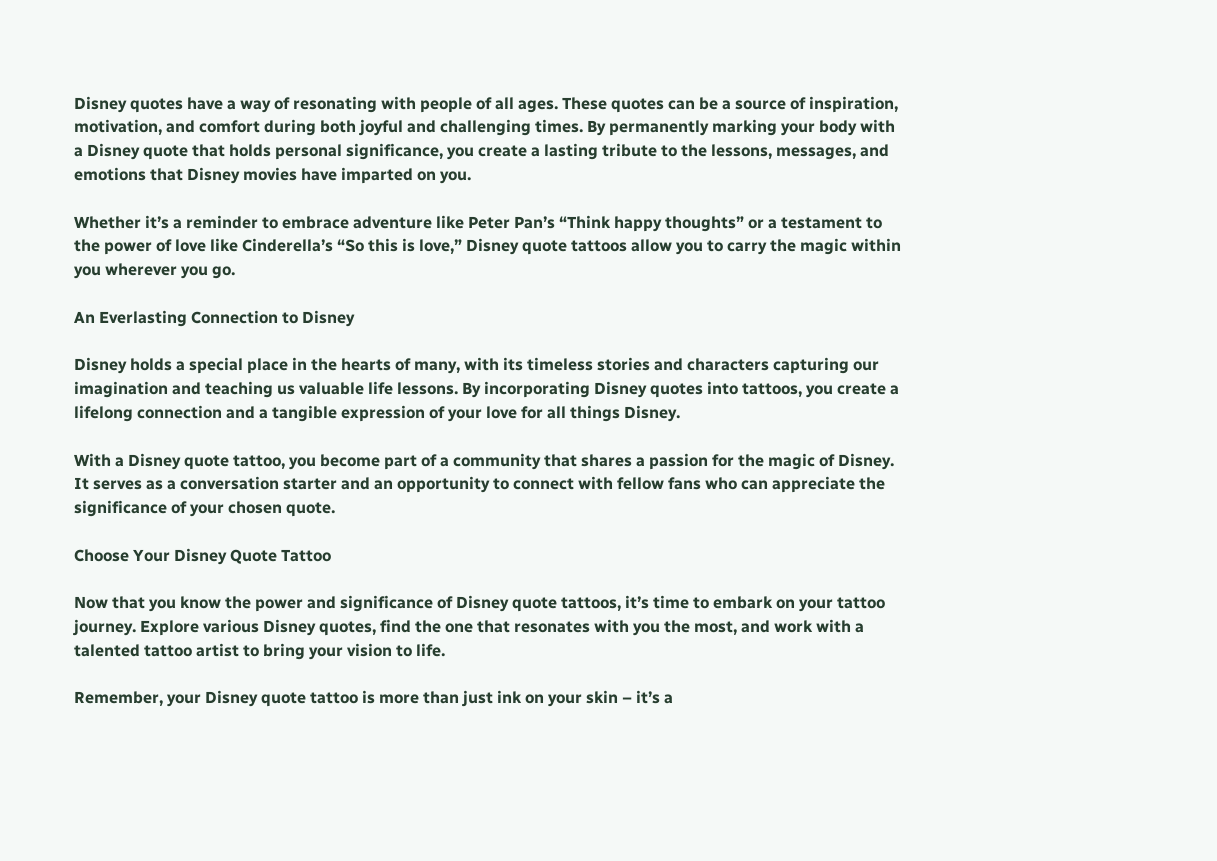Disney quotes have a way of resonating with people of all ages. These quotes can be a source of inspiration, motivation, and comfort during both joyful and challenging times. By permanently marking your body with a Disney quote that holds personal significance, you create a lasting tribute to the lessons, messages, and emotions that Disney movies have imparted on you.

Whether it’s a reminder to embrace adventure like Peter Pan’s “Think happy thoughts” or a testament to the power of love like Cinderella’s “So this is love,” Disney quote tattoos allow you to carry the magic within you wherever you go.

An Everlasting Connection to Disney

Disney holds a special place in the hearts of many, with its timeless stories and characters capturing our imagination and teaching us valuable life lessons. By incorporating Disney quotes into tattoos, you create a lifelong connection and a tangible expression of your love for all things Disney.

With a Disney quote tattoo, you become part of a community that shares a passion for the magic of Disney. It serves as a conversation starter and an opportunity to connect with fellow fans who can appreciate the significance of your chosen quote.

Choose Your Disney Quote Tattoo

Now that you know the power and significance of Disney quote tattoos, it’s time to embark on your tattoo journey. Explore various Disney quotes, find the one that resonates with you the most, and work with a talented tattoo artist to bring your vision to life.

Remember, your Disney quote tattoo is more than just ink on your skin – it’s a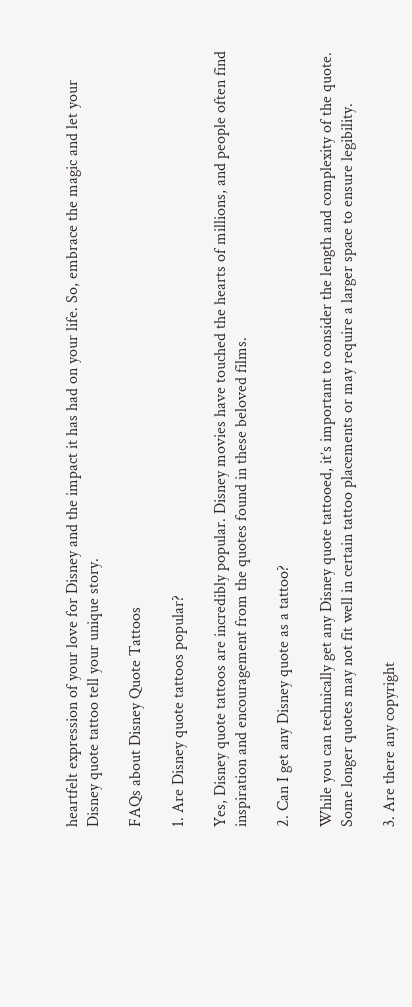heartfelt expression of your love for Disney and the impact it has had on your life. So, embrace the magic and let your Disney quote tattoo tell your unique story.

FAQs about Disney Quote Tattoos

1. Are Disney quote tattoos popular?

Yes, Disney quote tattoos are incredibly popular. Disney movies have touched the hearts of millions, and people often find inspiration and encouragement from the quotes found in these beloved films.

2. Can I get any Disney quote as a tattoo?

While you can technically get any Disney quote tattooed, it’s important to consider the length and complexity of the quote. Some longer quotes may not fit well in certain tattoo placements or may require a larger space to ensure legibility.

3. Are there any copyright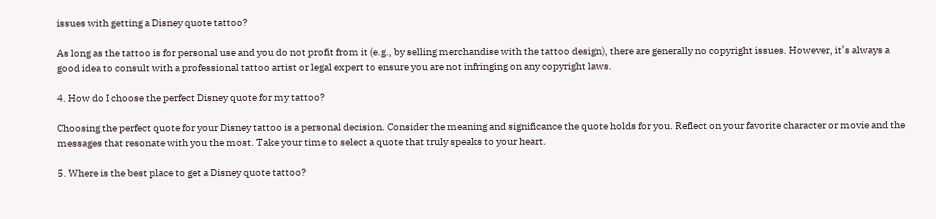issues with getting a Disney quote tattoo?

As long as the tattoo is for personal use and you do not profit from it (e.g., by selling merchandise with the tattoo design), there are generally no copyright issues. However, it’s always a good idea to consult with a professional tattoo artist or legal expert to ensure you are not infringing on any copyright laws.

4. How do I choose the perfect Disney quote for my tattoo?

Choosing the perfect quote for your Disney tattoo is a personal decision. Consider the meaning and significance the quote holds for you. Reflect on your favorite character or movie and the messages that resonate with you the most. Take your time to select a quote that truly speaks to your heart.

5. Where is the best place to get a Disney quote tattoo?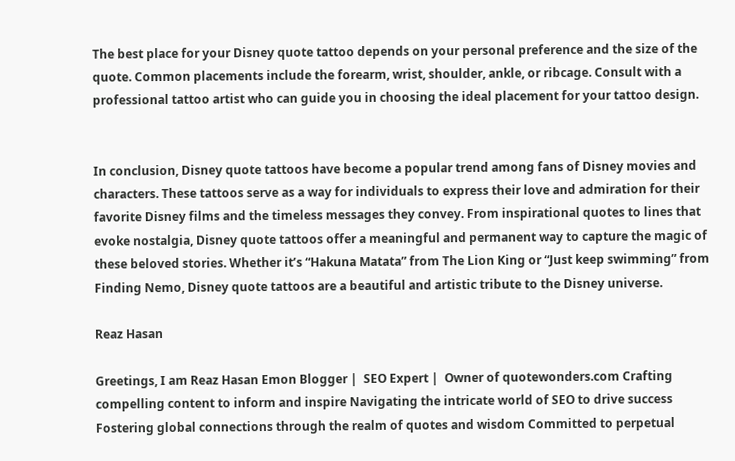The best place for your Disney quote tattoo depends on your personal preference and the size of the quote. Common placements include the forearm, wrist, shoulder, ankle, or ribcage. Consult with a professional tattoo artist who can guide you in choosing the ideal placement for your tattoo design.


In conclusion, Disney quote tattoos have become a popular trend among fans of Disney movies and characters. These tattoos serve as a way for individuals to express their love and admiration for their favorite Disney films and the timeless messages they convey. From inspirational quotes to lines that evoke nostalgia, Disney quote tattoos offer a meaningful and permanent way to capture the magic of these beloved stories. Whether it’s “Hakuna Matata” from The Lion King or “Just keep swimming” from Finding Nemo, Disney quote tattoos are a beautiful and artistic tribute to the Disney universe.

Reaz Hasan

Greetings, I am Reaz Hasan Emon Blogger |  SEO Expert |  Owner of quotewonders.com Crafting compelling content to inform and inspire Navigating the intricate world of SEO to drive success Fostering global connections through the realm of quotes and wisdom Committed to perpetual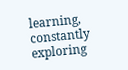learning, constantly exploring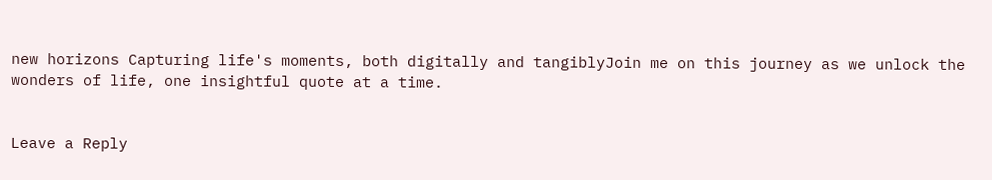new horizons Capturing life's moments, both digitally and tangiblyJoin me on this journey as we unlock the wonders of life, one insightful quote at a time.


Leave a Reply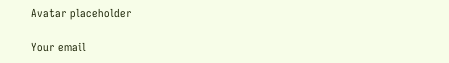Avatar placeholder

Your email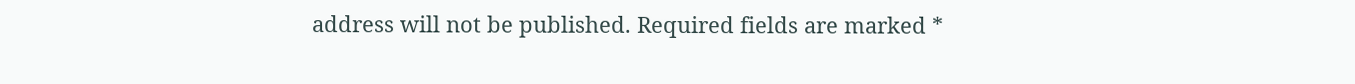address will not be published. Required fields are marked *